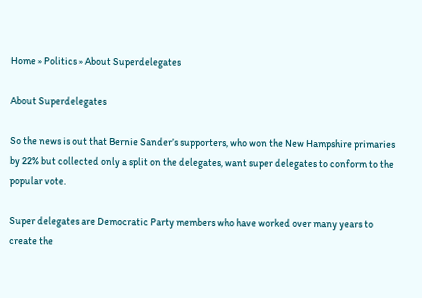Home » Politics » About Superdelegates

About Superdelegates

So the news is out that Bernie Sander’s supporters, who won the New Hampshire primaries by 22% but collected only a split on the delegates, want super delegates to conform to the popular vote.

Super delegates are Democratic Party members who have worked over many years to create the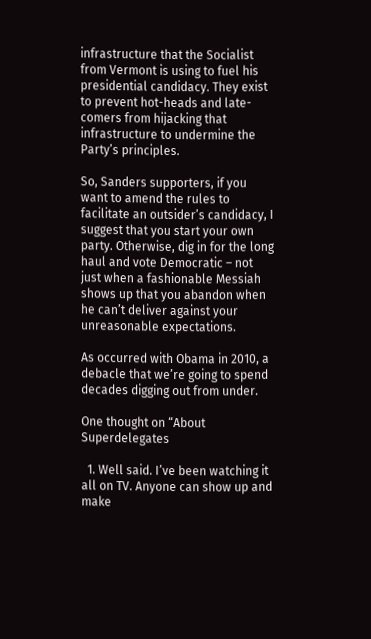infrastructure that the Socialist from Vermont is using to fuel his presidential candidacy. They exist to prevent hot-heads and late-comers from hijacking that infrastructure to undermine the Party’s principles.

So, Sanders supporters, if you want to amend the rules to facilitate an outsider’s candidacy, I suggest that you start your own party. Otherwise, dig in for the long haul and vote Democratic – not just when a fashionable Messiah shows up that you abandon when he can’t deliver against your unreasonable expectations.

As occurred with Obama in 2010, a debacle that we’re going to spend decades digging out from under.

One thought on “About Superdelegates

  1. Well said. I’ve been watching it all on TV. Anyone can show up and make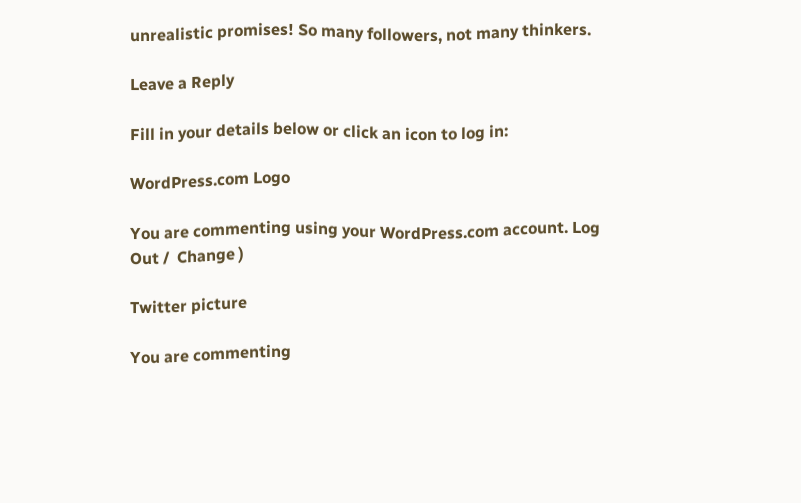unrealistic promises! So many followers, not many thinkers.

Leave a Reply

Fill in your details below or click an icon to log in:

WordPress.com Logo

You are commenting using your WordPress.com account. Log Out /  Change )

Twitter picture

You are commenting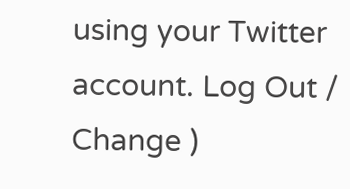using your Twitter account. Log Out /  Change )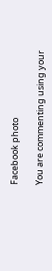Facebook photo

You are commenting using your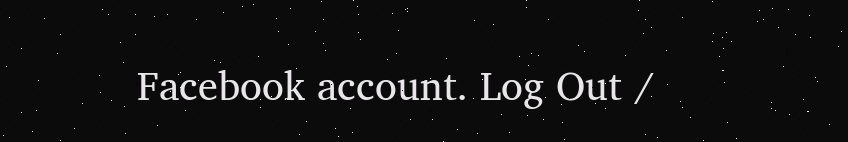Facebook account. Log Out /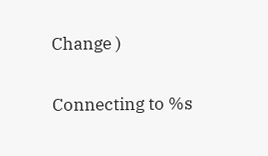Change )

Connecting to %s